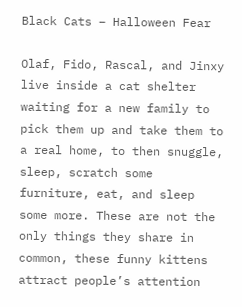Black Cats – Halloween Fear

Olaf, Fido, Rascal, and Jinxy live inside a cat shelter waiting for a new family to pick them up and take them to a real home, to then snuggle, sleep, scratch some furniture, eat, and sleep some more. These are not the only things they share in common, these funny kittens attract people’s attention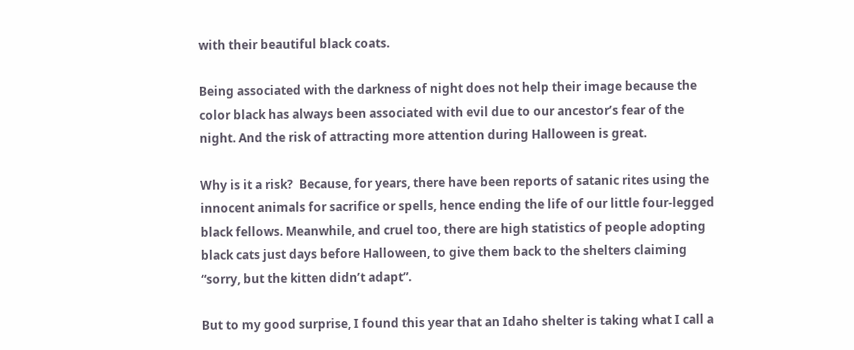with their beautiful black coats.

Being associated with the darkness of night does not help their image because the color black has always been associated with evil due to our ancestor’s fear of the night. And the risk of attracting more attention during Halloween is great.

Why is it a risk?  Because, for years, there have been reports of satanic rites using the innocent animals for sacrifice or spells, hence ending the life of our little four-legged black fellows. Meanwhile, and cruel too, there are high statistics of people adopting black cats just days before Halloween, to give them back to the shelters claiming “sorry, but the kitten didn’t adapt”.

But to my good surprise, I found this year that an Idaho shelter is taking what I call a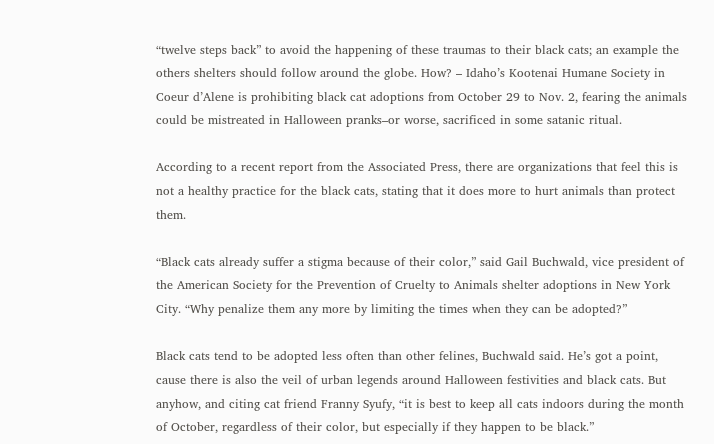“twelve steps back” to avoid the happening of these traumas to their black cats; an example the others shelters should follow around the globe. How? – Idaho’s Kootenai Humane Society in Coeur d’Alene is prohibiting black cat adoptions from October 29 to Nov. 2, fearing the animals could be mistreated in Halloween pranks–or worse, sacrificed in some satanic ritual.

According to a recent report from the Associated Press, there are organizations that feel this is not a healthy practice for the black cats, stating that it does more to hurt animals than protect them.

“Black cats already suffer a stigma because of their color,” said Gail Buchwald, vice president of the American Society for the Prevention of Cruelty to Animals shelter adoptions in New York City. “Why penalize them any more by limiting the times when they can be adopted?”

Black cats tend to be adopted less often than other felines, Buchwald said. He’s got a point, cause there is also the veil of urban legends around Halloween festivities and black cats. But anyhow, and citing cat friend Franny Syufy, “it is best to keep all cats indoors during the month of October, regardless of their color, but especially if they happen to be black.”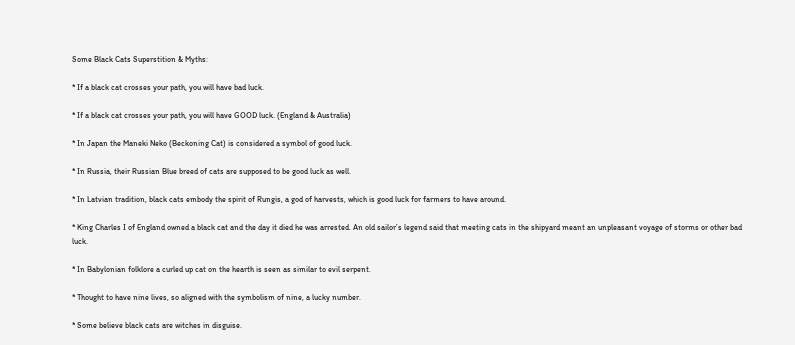Some Black Cats Superstition & Myths:

* If a black cat crosses your path, you will have bad luck.

* If a black cat crosses your path, you will have GOOD luck. (England & Australia)

* In Japan the Maneki Neko (Beckoning Cat) is considered a symbol of good luck.

* In Russia, their Russian Blue breed of cats are supposed to be good luck as well.

* In Latvian tradition, black cats embody the spirit of Rungis, a god of harvests, which is good luck for farmers to have around.

* King Charles I of England owned a black cat and the day it died he was arrested. An old sailor’s legend said that meeting cats in the shipyard meant an unpleasant voyage of storms or other bad luck.

* In Babylonian folklore a curled up cat on the hearth is seen as similar to evil serpent.

* Thought to have nine lives, so aligned with the symbolism of nine, a lucky number.

* Some believe black cats are witches in disguise.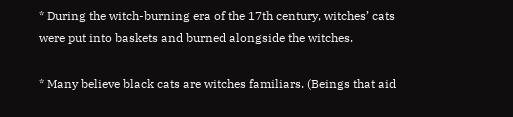* During the witch-burning era of the 17th century, witches’ cats were put into baskets and burned alongside the witches.

* Many believe black cats are witches familiars. (Beings that aid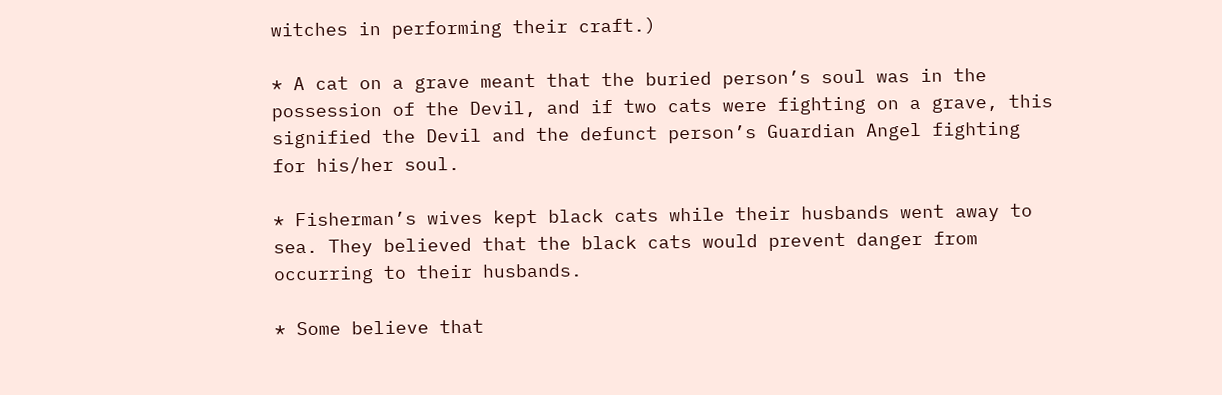witches in performing their craft.)

* A cat on a grave meant that the buried person’s soul was in the possession of the Devil, and if two cats were fighting on a grave, this signified the Devil and the defunct person’s Guardian Angel fighting for his/her soul.

* Fisherman’s wives kept black cats while their husbands went away to sea. They believed that the black cats would prevent danger from occurring to their husbands.

* Some believe that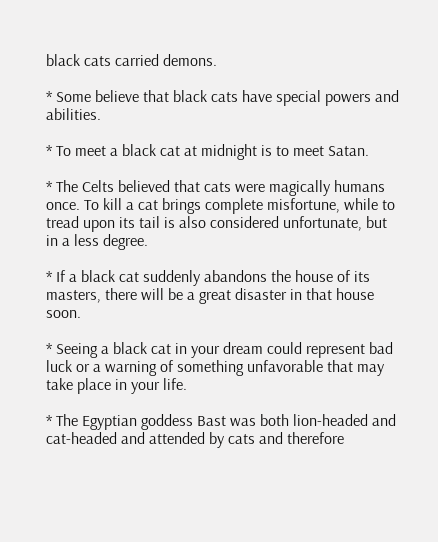black cats carried demons.

* Some believe that black cats have special powers and abilities.

* To meet a black cat at midnight is to meet Satan.

* The Celts believed that cats were magically humans once. To kill a cat brings complete misfortune, while to tread upon its tail is also considered unfortunate, but in a less degree.

* If a black cat suddenly abandons the house of its masters, there will be a great disaster in that house soon.

* Seeing a black cat in your dream could represent bad luck or a warning of something unfavorable that may take place in your life.

* The Egyptian goddess Bast was both lion-headed and cat-headed and attended by cats and therefore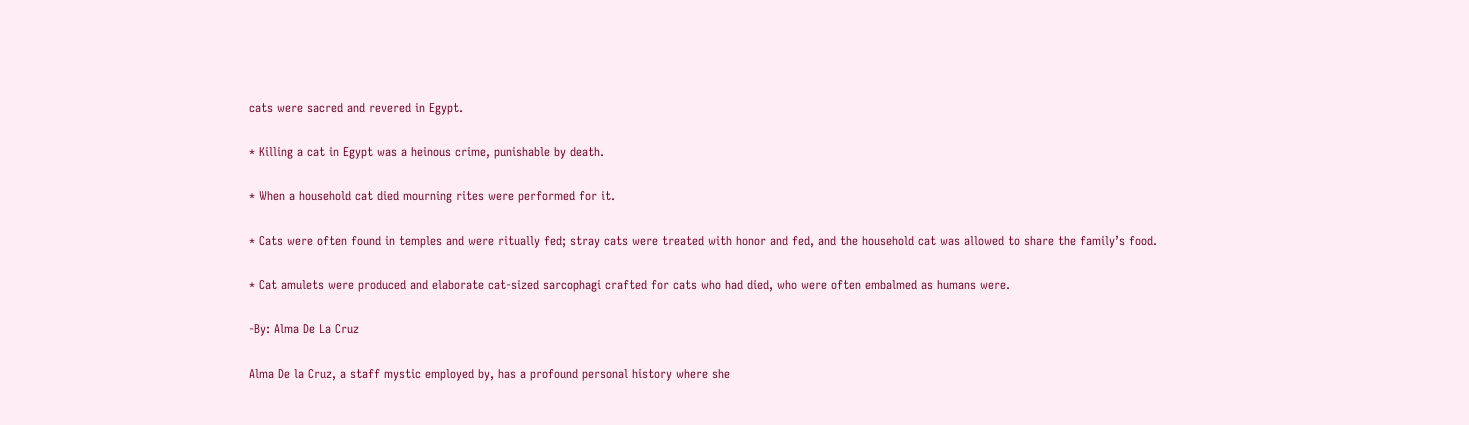cats were sacred and revered in Egypt.

* Killing a cat in Egypt was a heinous crime, punishable by death.

* When a household cat died mourning rites were performed for it.

* Cats were often found in temples and were ritually fed; stray cats were treated with honor and fed, and the household cat was allowed to share the family’s food.

* Cat amulets were produced and elaborate cat-sized sarcophagi crafted for cats who had died, who were often embalmed as humans were.

-By: Alma De La Cruz

Alma De la Cruz, a staff mystic employed by, has a profound personal history where she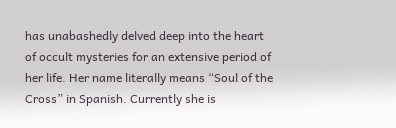has unabashedly delved deep into the heart of occult mysteries for an extensive period of her life. Her name literally means “Soul of the Cross” in Spanish. Currently she is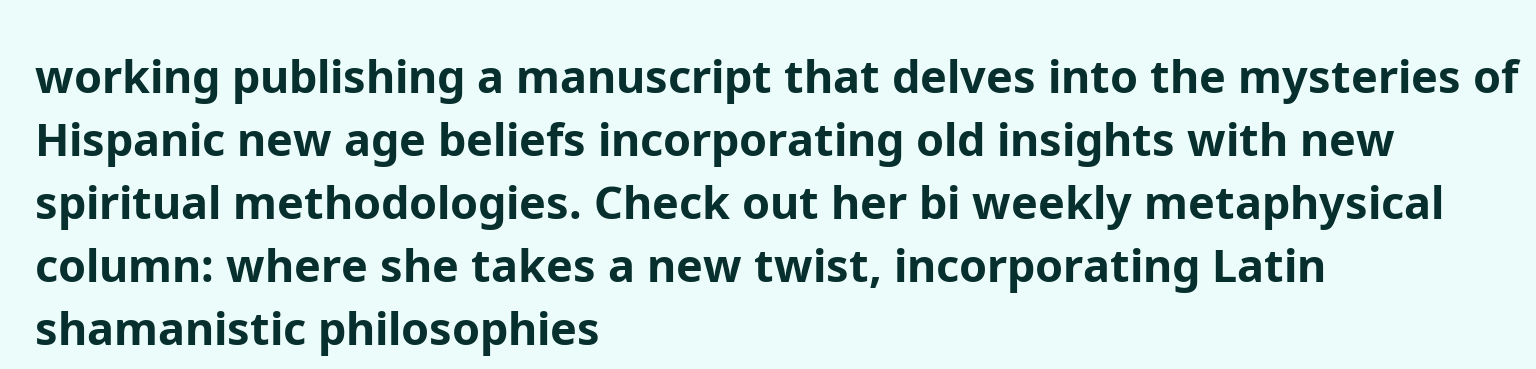working publishing a manuscript that delves into the mysteries of Hispanic new age beliefs incorporating old insights with new spiritual methodologies. Check out her bi weekly metaphysical column: where she takes a new twist, incorporating Latin shamanistic philosophies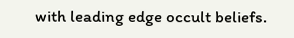with leading edge occult beliefs.